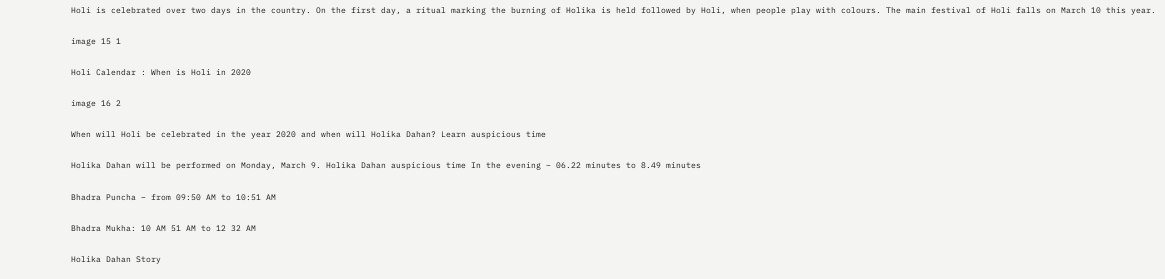Holi is celebrated over two days in the country. On the first day, a ritual marking the burning of Holika is held followed by Holi, when people play with colours. The main festival of Holi falls on March 10 this year.

image 15 1

Holi Calendar : When is Holi in 2020

image 16 2

When will Holi be celebrated in the year 2020 and when will Holika Dahan? Learn auspicious time

Holika Dahan will be performed on Monday, March 9. Holika Dahan auspicious time In the evening – 06.22 minutes to 8.49 minutes

Bhadra Puncha – from 09:50 AM to 10:51 AM

Bhadra Mukha: 10 AM 51 AM to 12 32 AM

Holika Dahan Story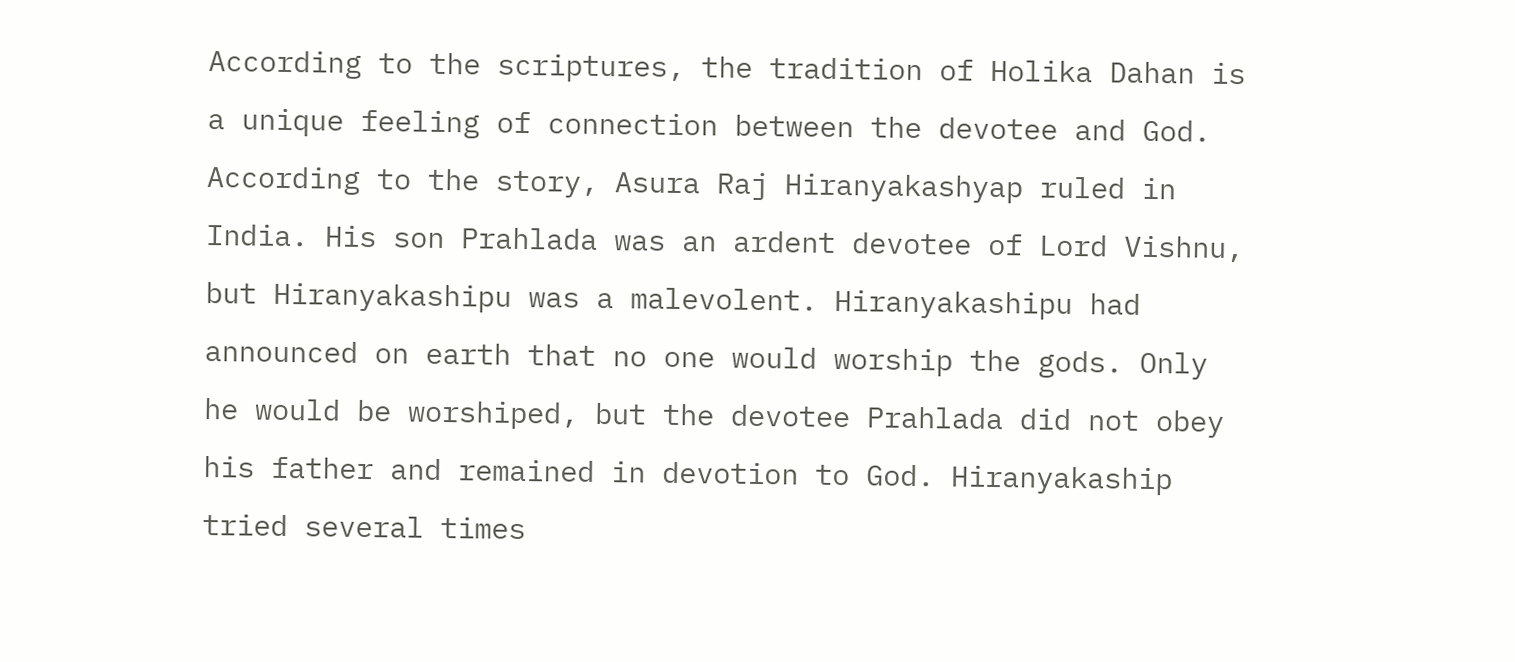According to the scriptures, the tradition of Holika Dahan is a unique feeling of connection between the devotee and God. According to the story, Asura Raj Hiranyakashyap ruled in India. His son Prahlada was an ardent devotee of Lord Vishnu, but Hiranyakashipu was a malevolent. Hiranyakashipu had announced on earth that no one would worship the gods. Only he would be worshiped, but the devotee Prahlada did not obey his father and remained in devotion to God. Hiranyakaship tried several times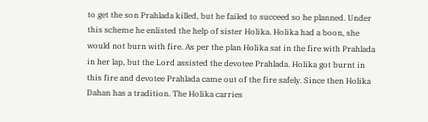to get the son Prahlada killed, but he failed to succeed so he planned. Under this scheme he enlisted the help of sister Holika. Holika had a boon, she would not burn with fire. As per the plan Holika sat in the fire with Prahlada in her lap, but the Lord assisted the devotee Prahlada. Holika got burnt in this fire and devotee Prahlada came out of the fire safely. Since then Holika Dahan has a tradition. The Holika carries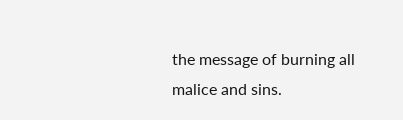the message of burning all malice and sins.